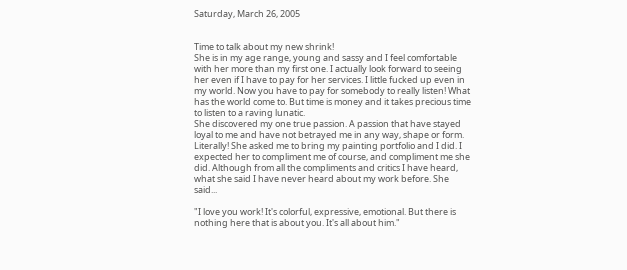Saturday, March 26, 2005


Time to talk about my new shrink!
She is in my age range, young and sassy and I feel comfortable with her more than my first one. I actually look forward to seeing her even if I have to pay for her services. I little fucked up even in my world. Now you have to pay for somebody to really listen! What has the world come to. But time is money and it takes precious time to listen to a raving lunatic.
She discovered my one true passion. A passion that have stayed loyal to me and have not betrayed me in any way, shape or form. Literally! She asked me to bring my painting portfolio and I did. I expected her to compliment me of course, and compliment me she did. Although from all the compliments and critics I have heard, what she said I have never heard about my work before. She said...

"I love you work! It's colorful, expressive, emotional. But there is nothing here that is about you. It's all about him."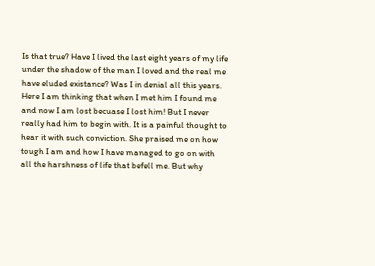Is that true? Have I lived the last eight years of my life under the shadow of the man I loved and the real me have eluded existance? Was I in denial all this years. Here I am thinking that when I met him I found me and now I am lost becuase I lost him! But I never really had him to begin with. It is a painful thought to hear it with such conviction. She praised me on how tough I am and how I have managed to go on with all the harshness of life that befell me. But why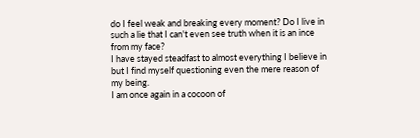do I feel weak and breaking every moment? Do I live in such a lie that I can't even see truth when it is an ince from my face?
I have stayed steadfast to almost everything I believe in but I find myself questioning even the mere reason of my being.
I am once again in a cocoon of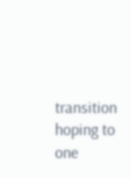transition hoping to one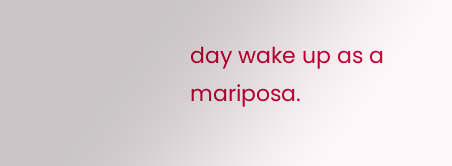day wake up as a mariposa.